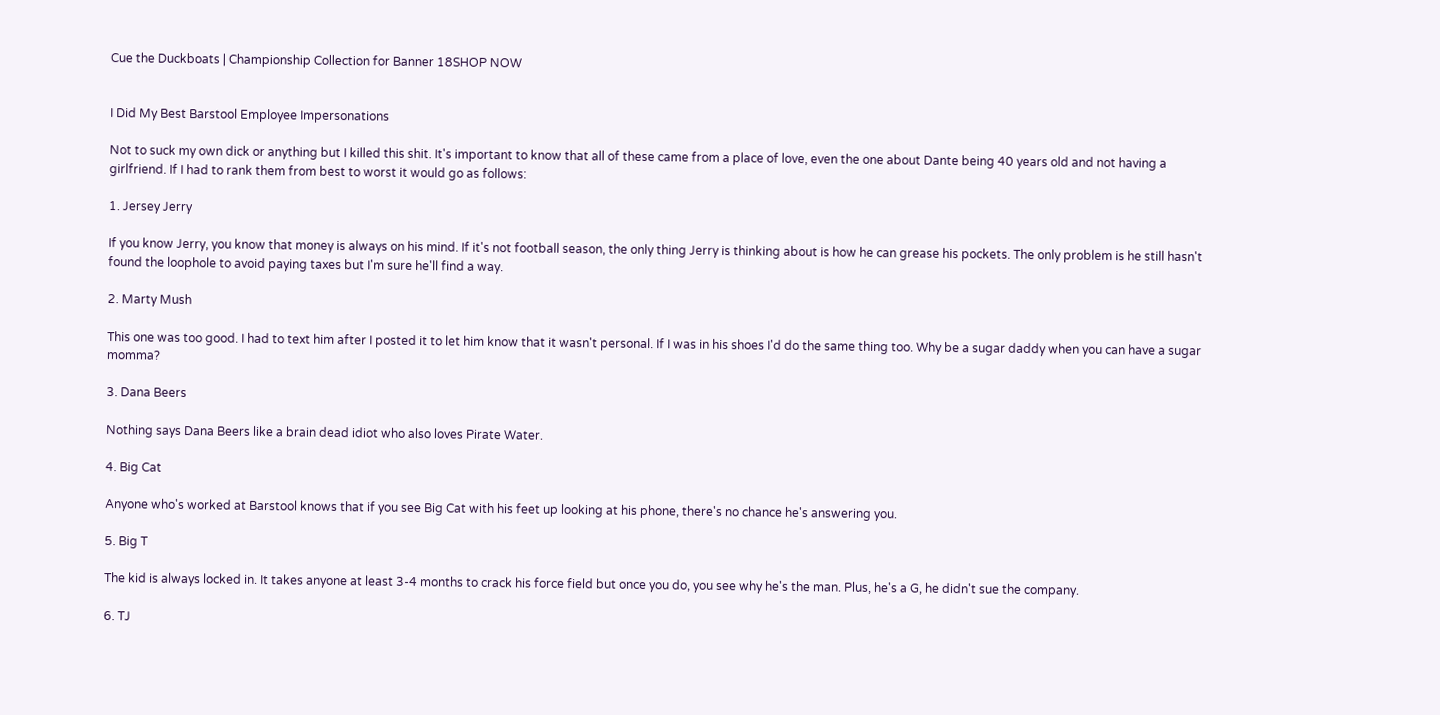Cue the Duckboats | Championship Collection for Banner 18SHOP NOW


I Did My Best Barstool Employee Impersonations

Not to suck my own dick or anything but I killed this shit. It's important to know that all of these came from a place of love, even the one about Dante being 40 years old and not having a girlfriend. If I had to rank them from best to worst it would go as follows:

1. Jersey Jerry

If you know Jerry, you know that money is always on his mind. If it's not football season, the only thing Jerry is thinking about is how he can grease his pockets. The only problem is he still hasn't found the loophole to avoid paying taxes but I'm sure he'll find a way.

2. Marty Mush

This one was too good. I had to text him after I posted it to let him know that it wasn't personal. If I was in his shoes I'd do the same thing too. Why be a sugar daddy when you can have a sugar momma?

3. Dana Beers

Nothing says Dana Beers like a brain dead idiot who also loves Pirate Water.

4. Big Cat

Anyone who's worked at Barstool knows that if you see Big Cat with his feet up looking at his phone, there's no chance he's answering you.

5. Big T

The kid is always locked in. It takes anyone at least 3-4 months to crack his force field but once you do, you see why he's the man. Plus, he's a G, he didn't sue the company.

6. TJ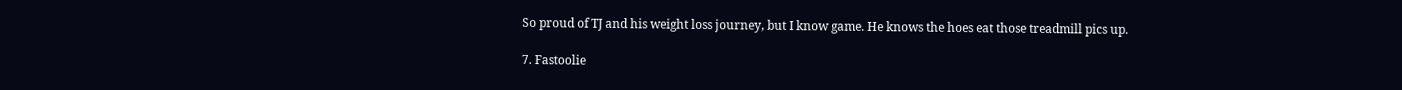So proud of TJ and his weight loss journey, but I know game. He knows the hoes eat those treadmill pics up.

7. Fastoolie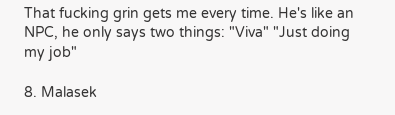That fucking grin gets me every time. He's like an NPC, he only says two things: "Viva" "Just doing my job"

8. Malasek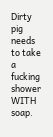Dirty pig needs to take a fucking shower WITH soap.